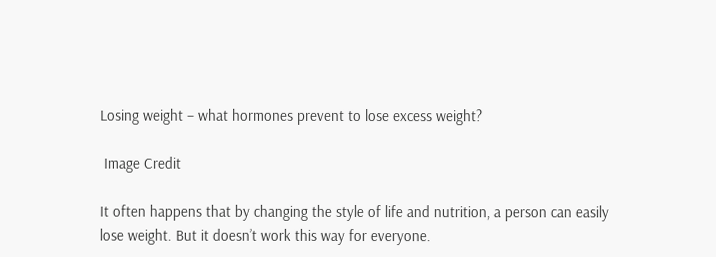Losing weight – what hormones prevent to lose excess weight?

 Image Credit

It often happens that by changing the style of life and nutrition, a person can easily lose weight. But it doesn’t work this way for everyone.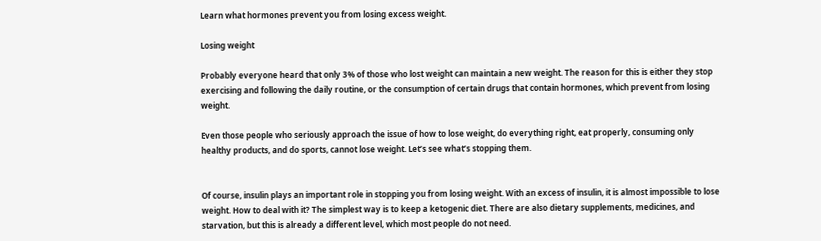Learn what hormones prevent you from losing excess weight.

Losing weight

Probably everyone heard that only 3% of those who lost weight can maintain a new weight. The reason for this is either they stop exercising and following the daily routine, or the consumption of certain drugs that contain hormones, which prevent from losing weight.

Even those people who seriously approach the issue of how to lose weight, do everything right, eat properly, consuming only healthy products, and do sports, cannot lose weight. Let’s see what’s stopping them.


Of course, insulin plays an important role in stopping you from losing weight. With an excess of insulin, it is almost impossible to lose weight. How to deal with it? The simplest way is to keep a ketogenic diet. There are also dietary supplements, medicines, and starvation, but this is already a different level, which most people do not need.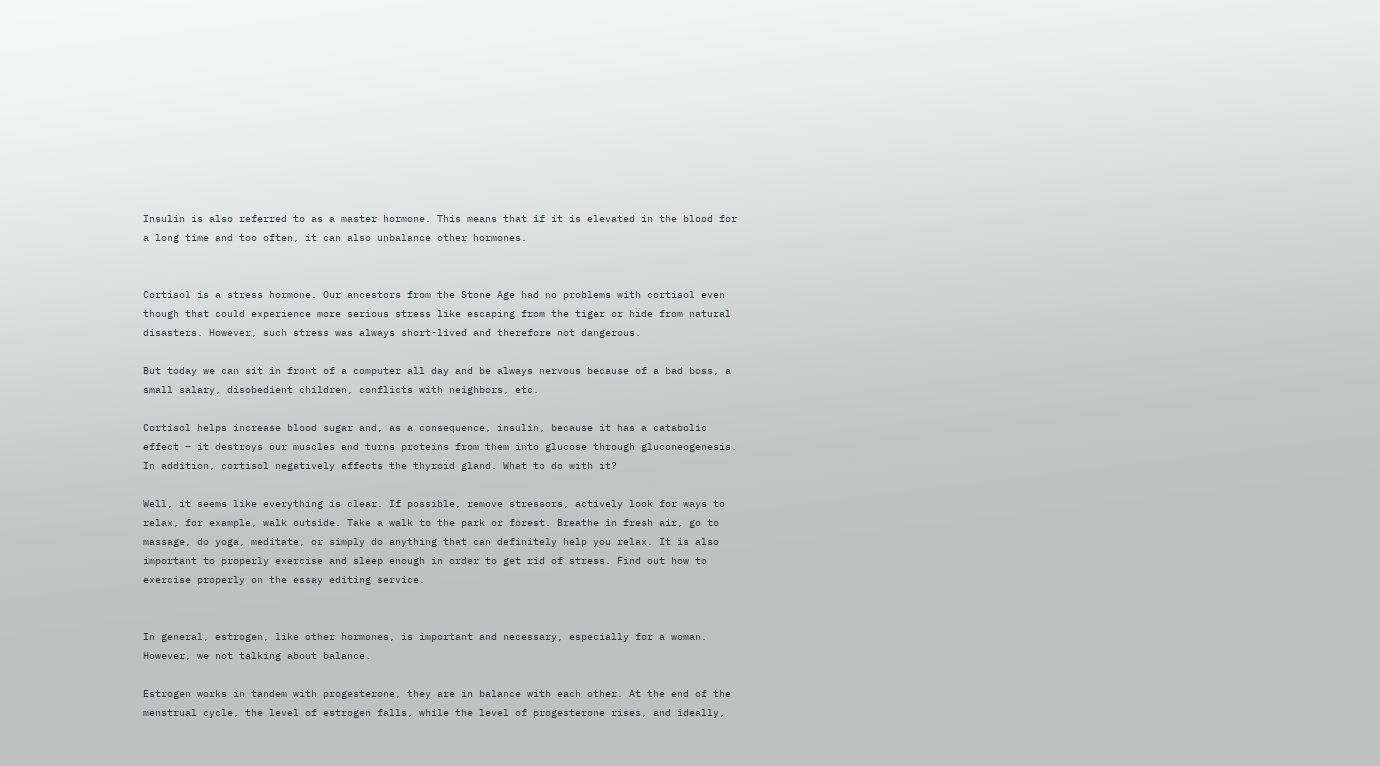Insulin is also referred to as a master hormone. This means that if it is elevated in the blood for a long time and too often, it can also unbalance other hormones.


Cortisol is a stress hormone. Our ancestors from the Stone Age had no problems with cortisol even though that could experience more serious stress like escaping from the tiger or hide from natural disasters. However, such stress was always short-lived and therefore not dangerous.

But today we can sit in front of a computer all day and be always nervous because of a bad boss, a small salary, disobedient children, conflicts with neighbors, etc.

Cortisol helps increase blood sugar and, as a consequence, insulin, because it has a catabolic effect – it destroys our muscles and turns proteins from them into glucose through gluconeogenesis. In addition, cortisol negatively affects the thyroid gland. What to do with it?

Well, it seems like everything is clear. If possible, remove stressors, actively look for ways to relax, for example, walk outside. Take a walk to the park or forest. Breathe in fresh air, go to massage, do yoga, meditate, or simply do anything that can definitely help you relax. It is also important to properly exercise and sleep enough in order to get rid of stress. Find out how to exercise properly on the essay editing service.


In general, estrogen, like other hormones, is important and necessary, especially for a woman. However, we not talking about balance.

Estrogen works in tandem with progesterone, they are in balance with each other. At the end of the menstrual cycle, the level of estrogen falls, while the level of progesterone rises, and ideally,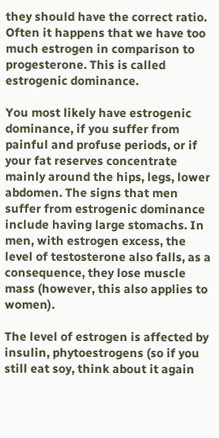they should have the correct ratio. Often it happens that we have too much estrogen in comparison to progesterone. This is called estrogenic dominance.

You most likely have estrogenic dominance, if you suffer from painful and profuse periods, or if your fat reserves concentrate mainly around the hips, legs, lower abdomen. The signs that men suffer from estrogenic dominance include having large stomachs. In men, with estrogen excess, the level of testosterone also falls, as a consequence, they lose muscle mass (however, this also applies to women).

The level of estrogen is affected by insulin, phytoestrogens (so if you still eat soy, think about it again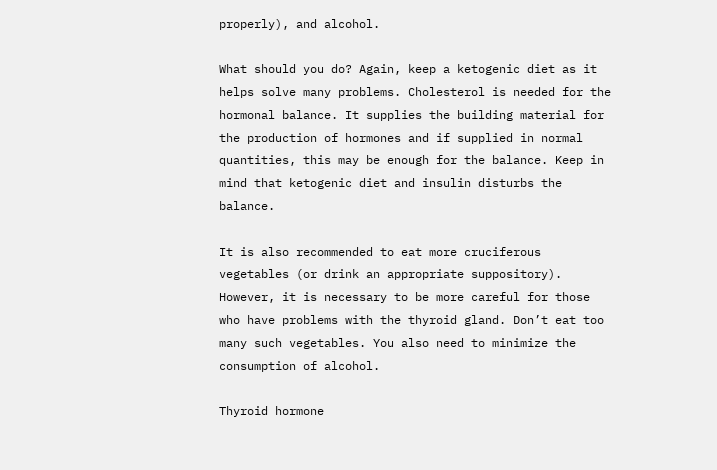properly), and alcohol.

What should you do? Again, keep a ketogenic diet as it helps solve many problems. Cholesterol is needed for the hormonal balance. It supplies the building material for the production of hormones and if supplied in normal quantities, this may be enough for the balance. Keep in mind that ketogenic diet and insulin disturbs the balance.

It is also recommended to eat more cruciferous vegetables (or drink an appropriate suppository). However, it is necessary to be more careful for those who have problems with the thyroid gland. Don’t eat too many such vegetables. You also need to minimize the consumption of alcohol.

Thyroid hormone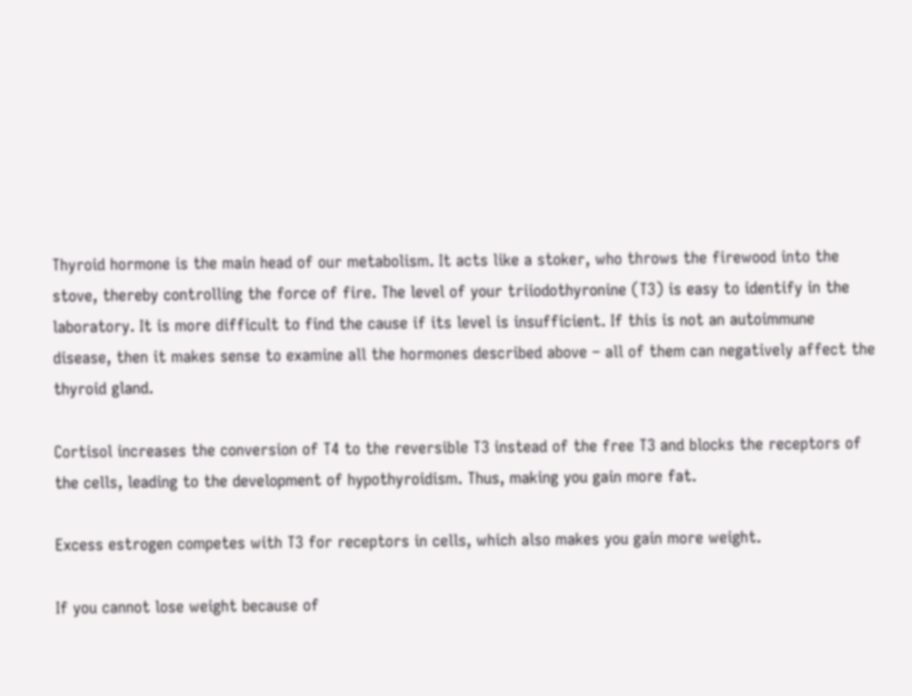Thyroid hormone is the main head of our metabolism. It acts like a stoker, who throws the firewood into the stove, thereby controlling the force of fire. The level of your triiodothyronine (T3) is easy to identify in the laboratory. It is more difficult to find the cause if its level is insufficient. If this is not an autoimmune disease, then it makes sense to examine all the hormones described above – all of them can negatively affect the thyroid gland.

Cortisol increases the conversion of T4 to the reversible T3 instead of the free T3 and blocks the receptors of the cells, leading to the development of hypothyroidism. Thus, making you gain more fat.

Excess estrogen competes with T3 for receptors in cells, which also makes you gain more weight.

If you cannot lose weight because of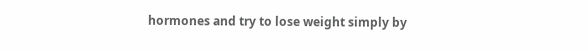hormones and try to lose weight simply by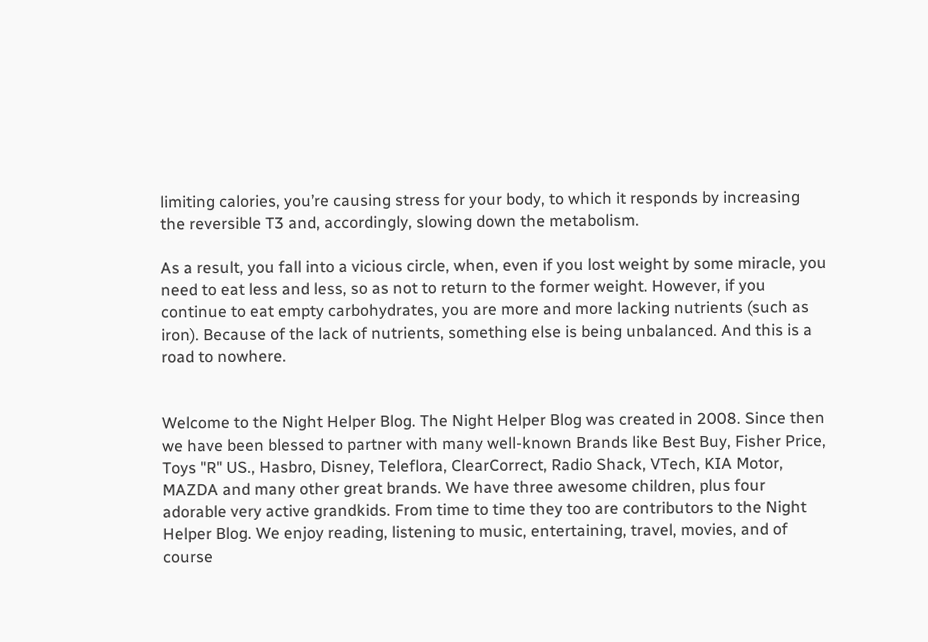limiting calories, you’re causing stress for your body, to which it responds by increasing the reversible T3 and, accordingly, slowing down the metabolism.

As a result, you fall into a vicious circle, when, even if you lost weight by some miracle, you need to eat less and less, so as not to return to the former weight. However, if you continue to eat empty carbohydrates, you are more and more lacking nutrients (such as iron). Because of the lack of nutrients, something else is being unbalanced. And this is a road to nowhere.


Welcome to the Night Helper Blog. The Night Helper Blog was created in 2008. Since then we have been blessed to partner with many well-known Brands like Best Buy, Fisher Price, Toys "R" US., Hasbro, Disney, Teleflora, ClearCorrect, Radio Shack, VTech, KIA Motor, MAZDA and many other great brands. We have three awesome children, plus four adorable very active grandkids. From time to time they too are contributors to the Night Helper Blog. We enjoy reading, listening to music, entertaining, travel, movies, and of course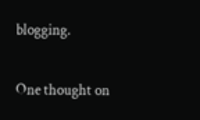blogging.

One thought on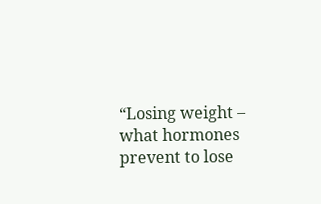“Losing weight – what hormones prevent to lose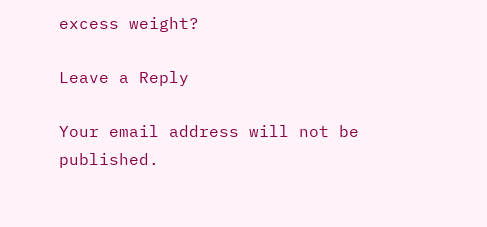excess weight?

Leave a Reply

Your email address will not be published.